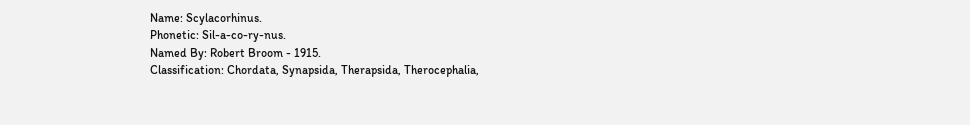Name: Scylacorhinus.
Phonetic: Sil-a-co-ry-nus.
Named By: Robert Broom - 1915.
Classification: Chordata, Synapsida, Therapsida, Therocephalia,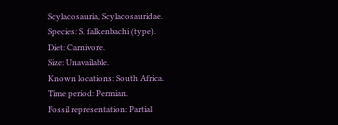Scylacosauria, Scylacosauridae.
Species: S. falkenbachi (type).
Diet: Carnivore.
Size: Unavailable.
Known locations: South Africa.
Time period: Permian.
Fossil representation: Partial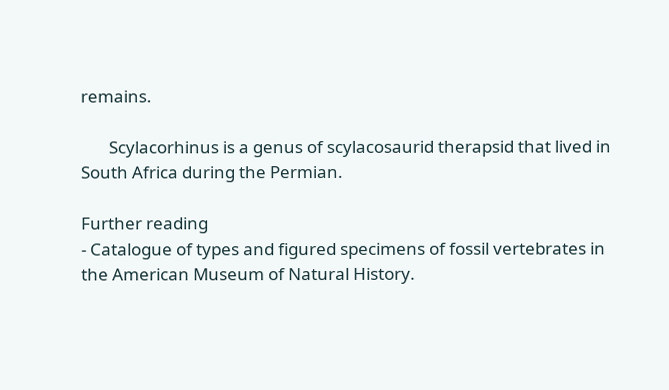remains.

       Scylacorhinus is a genus of scylacosaurid therapsid that lived in South Africa during the Permian.

Further reading
- Catalogue of types and figured specimens of fossil vertebrates in the American Museum of Natural History.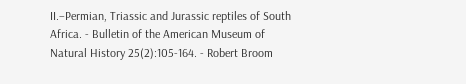II.–Permian, Triassic and Jurassic reptiles of South Africa. - Bulletin of the American Museum of Natural History 25(2):105-164. - Robert Broom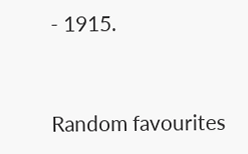- 1915.


Random favourites